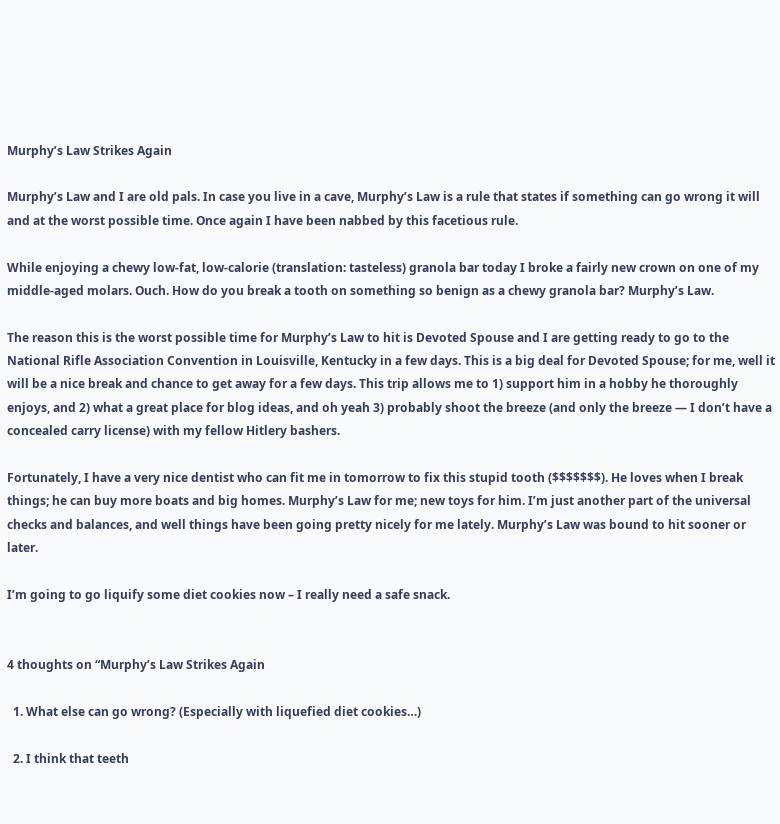Murphy’s Law Strikes Again

Murphy’s Law and I are old pals. In case you live in a cave, Murphy’s Law is a rule that states if something can go wrong it will and at the worst possible time. Once again I have been nabbed by this facetious rule.

While enjoying a chewy low-fat, low-calorie (translation: tasteless) granola bar today I broke a fairly new crown on one of my middle-aged molars. Ouch. How do you break a tooth on something so benign as a chewy granola bar? Murphy’s Law.

The reason this is the worst possible time for Murphy’s Law to hit is Devoted Spouse and I are getting ready to go to the National Rifle Association Convention in Louisville, Kentucky in a few days. This is a big deal for Devoted Spouse; for me, well it will be a nice break and chance to get away for a few days. This trip allows me to 1) support him in a hobby he thoroughly enjoys, and 2) what a great place for blog ideas, and oh yeah 3) probably shoot the breeze (and only the breeze — I don’t have a concealed carry license) with my fellow Hitlery bashers.

Fortunately, I have a very nice dentist who can fit me in tomorrow to fix this stupid tooth ($$$$$$$). He loves when I break things; he can buy more boats and big homes. Murphy’s Law for me; new toys for him. I’m just another part of the universal checks and balances, and well things have been going pretty nicely for me lately. Murphy’s Law was bound to hit sooner or later.

I’m going to go liquify some diet cookies now – I really need a safe snack.


4 thoughts on “Murphy’s Law Strikes Again

  1. What else can go wrong? (Especially with liquefied diet cookies…)

  2. I think that teeth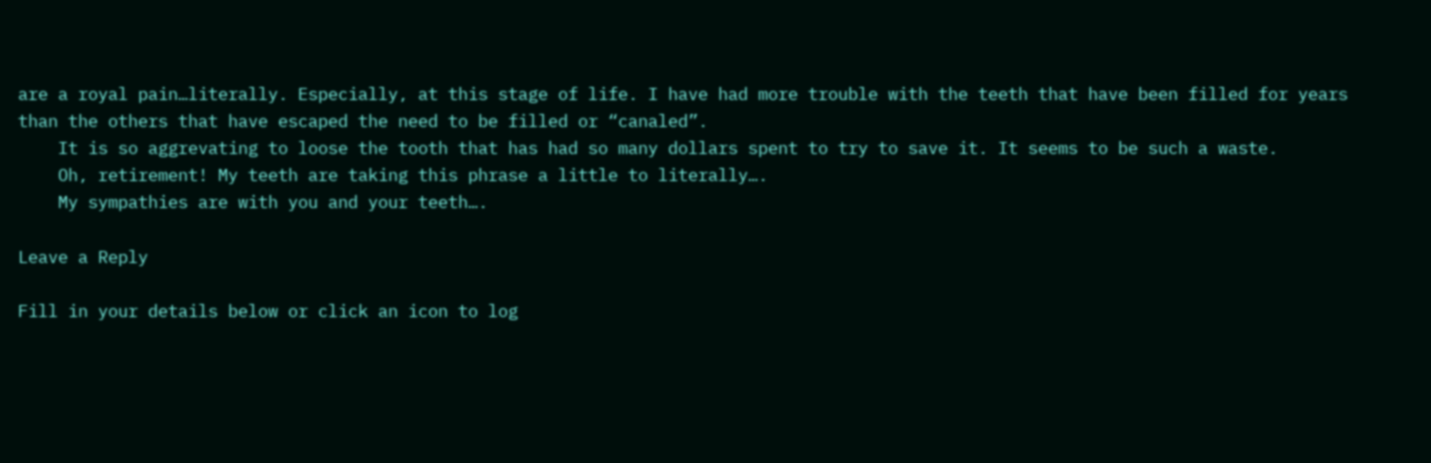are a royal pain…literally. Especially, at this stage of life. I have had more trouble with the teeth that have been filled for years than the others that have escaped the need to be filled or “canaled”.
    It is so aggrevating to loose the tooth that has had so many dollars spent to try to save it. It seems to be such a waste.
    Oh, retirement! My teeth are taking this phrase a little to literally….
    My sympathies are with you and your teeth….

Leave a Reply

Fill in your details below or click an icon to log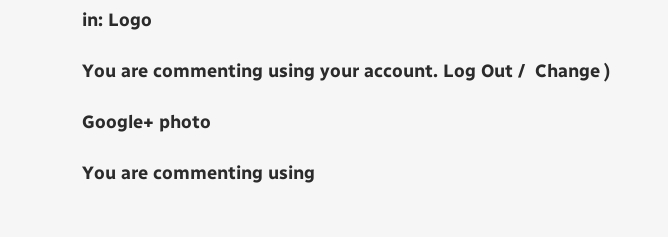in: Logo

You are commenting using your account. Log Out /  Change )

Google+ photo

You are commenting using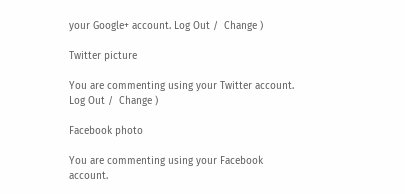your Google+ account. Log Out /  Change )

Twitter picture

You are commenting using your Twitter account. Log Out /  Change )

Facebook photo

You are commenting using your Facebook account.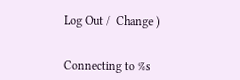Log Out /  Change )


Connecting to %s